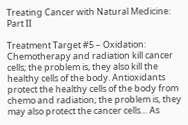Treating Cancer with Natural Medicine: Part II

Treatment Target #5 – Oxidation: Chemotherapy and radiation kill cancer cells; the problem is, they also kill the healthy cells of the body. Antioxidants protect the healthy cells of the body from chemo and radiation; the problem is, they may also protect the cancer cells… As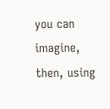you can imagine, then, using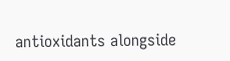antioxidants alongside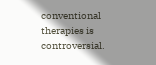conventional therapies is controversial.